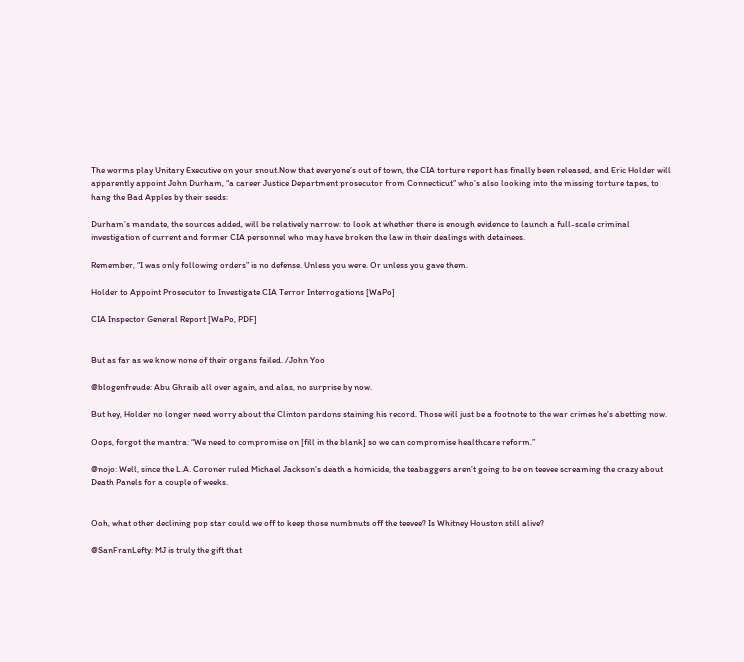The worms play Unitary Executive on your snout.Now that everyone’s out of town, the CIA torture report has finally been released, and Eric Holder will apparently appoint John Durham, “a career Justice Department prosecutor from Connecticut” who’s also looking into the missing torture tapes, to hang the Bad Apples by their seeds:

Durham’s mandate, the sources added, will be relatively narrow: to look at whether there is enough evidence to launch a full-scale criminal investigation of current and former CIA personnel who may have broken the law in their dealings with detainees.

Remember, “I was only following orders” is no defense. Unless you were. Or unless you gave them.

Holder to Appoint Prosecutor to Investigate CIA Terror Interrogations [WaPo]

CIA Inspector General Report [WaPo, PDF]


But as far as we know none of their organs failed. /John Yoo

@blogenfreude: Abu Ghraib all over again, and alas, no surprise by now.

But hey, Holder no longer need worry about the Clinton pardons staining his record. Those will just be a footnote to the war crimes he’s abetting now.

Oops, forgot the mantra: “We need to compromise on [fill in the blank] so we can compromise healthcare reform.”

@nojo: Well, since the L.A. Coroner ruled Michael Jackson’s death a homicide, the teabaggers aren’t going to be on teevee screaming the crazy about Death Panels for a couple of weeks.


Ooh, what other declining pop star could we off to keep those numbnuts off the teevee? Is Whitney Houston still alive?

@SanFranLefty: MJ is truly the gift that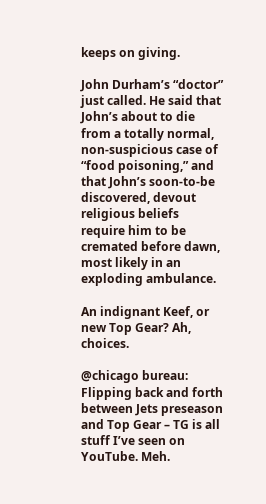keeps on giving.

John Durham’s “doctor” just called. He said that John’s about to die from a totally normal, non-suspicious case of “food poisoning,” and that John’s soon-to-be discovered, devout religious beliefs require him to be cremated before dawn, most likely in an exploding ambulance.

An indignant Keef, or new Top Gear? Ah, choices.

@chicago bureau: Flipping back and forth between Jets preseason and Top Gear – TG is all stuff I’ve seen on YouTube. Meh.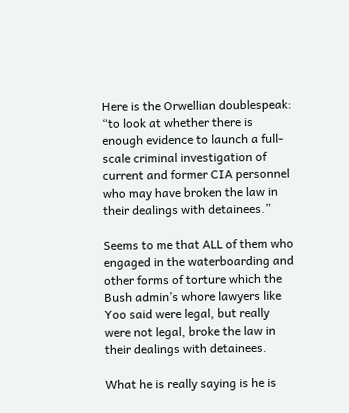Here is the Orwellian doublespeak: “to look at whether there is enough evidence to launch a full-scale criminal investigation of current and former CIA personnel who may have broken the law in their dealings with detainees.”

Seems to me that ALL of them who engaged in the waterboarding and other forms of torture which the Bush admin’s whore lawyers like Yoo said were legal, but really were not legal, broke the law in their dealings with detainees.

What he is really saying is he is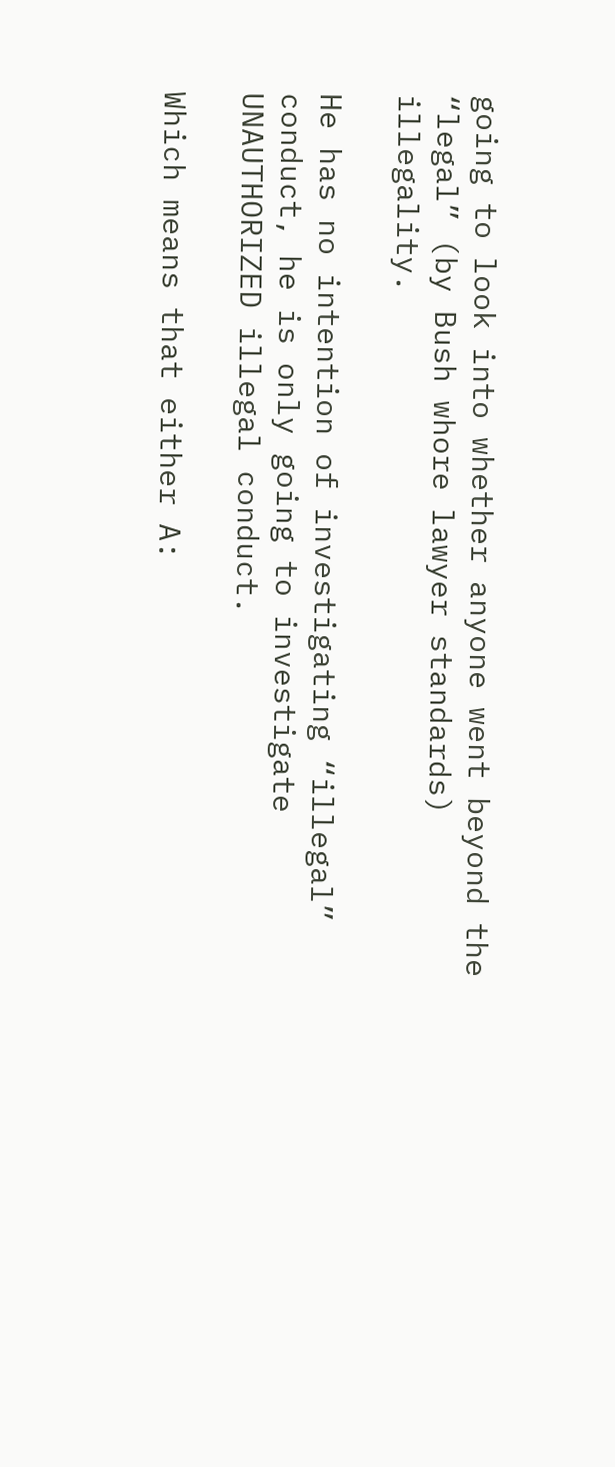going to look into whether anyone went beyond the “legal” (by Bush whore lawyer standards) illegality.

He has no intention of investigating “illegal” conduct, he is only going to investigate UNAUTHORIZED illegal conduct.

Which means that either A: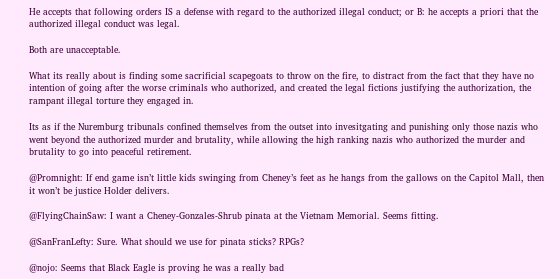He accepts that following orders IS a defense with regard to the authorized illegal conduct; or B: he accepts a priori that the authorized illegal conduct was legal.

Both are unacceptable.

What its really about is finding some sacrificial scapegoats to throw on the fire, to distract from the fact that they have no intention of going after the worse criminals who authorized, and created the legal fictions justifying the authorization, the rampant illegal torture they engaged in.

Its as if the Nuremburg tribunals confined themselves from the outset into invesitgating and punishing only those nazis who went beyond the authorized murder and brutality, while allowing the high ranking nazis who authorized the murder and brutality to go into peaceful retirement.

@Promnight: If end game isn’t little kids swinging from Cheney’s feet as he hangs from the gallows on the Capitol Mall, then it won’t be justice Holder delivers.

@FlyingChainSaw: I want a Cheney-Gonzales-Shrub pinata at the Vietnam Memorial. Seems fitting.

@SanFranLefty: Sure. What should we use for pinata sticks? RPGs?

@nojo: Seems that Black Eagle is proving he was a really bad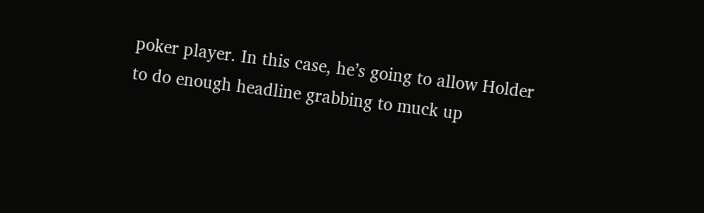poker player. In this case, he’s going to allow Holder to do enough headline grabbing to muck up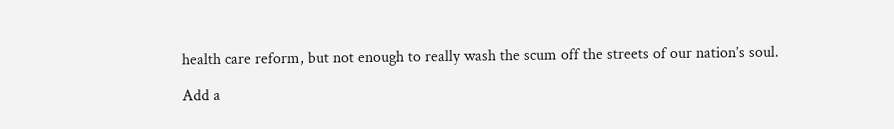health care reform, but not enough to really wash the scum off the streets of our nation’s soul.

Add a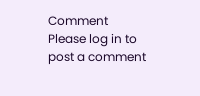Comment
Please log in to post a comment